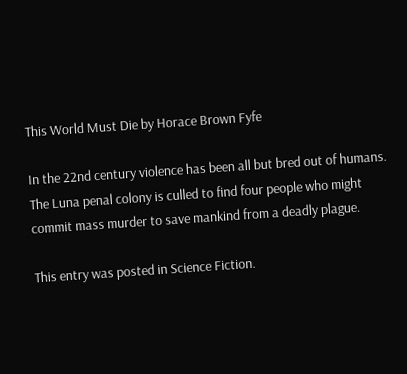This World Must Die by Horace Brown Fyfe

In the 22nd century violence has been all but bred out of humans. The Luna penal colony is culled to find four people who might commit mass murder to save mankind from a deadly plague.

This entry was posted in Science Fiction.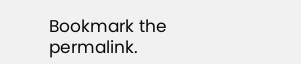Bookmark the permalink.